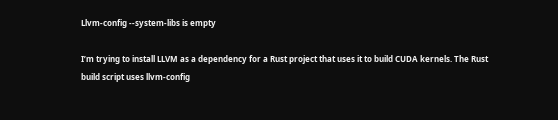Llvm-config --system-libs is empty

I’m trying to install LLVM as a dependency for a Rust project that uses it to build CUDA kernels. The Rust build script uses llvm-config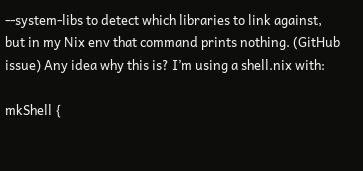--system-libs to detect which libraries to link against, but in my Nix env that command prints nothing. (GitHub issue) Any idea why this is? I’m using a shell.nix with:

mkShell {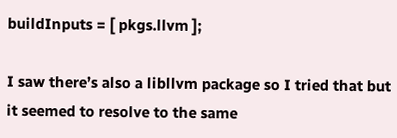buildInputs = [ pkgs.llvm ];

I saw there’s also a libllvm package so I tried that but it seemed to resolve to the same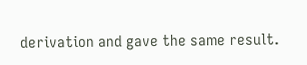derivation and gave the same result.